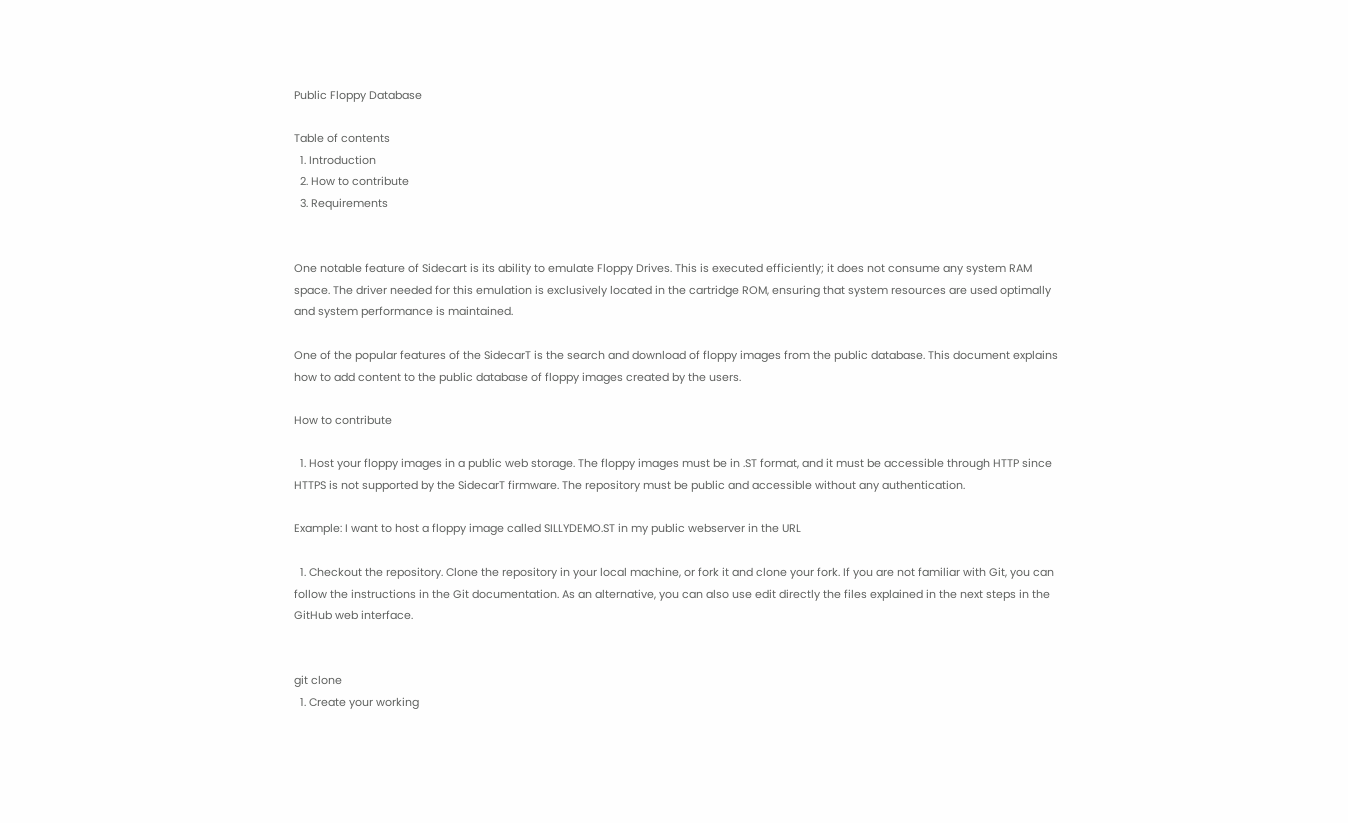Public Floppy Database

Table of contents
  1. Introduction
  2. How to contribute
  3. Requirements


One notable feature of Sidecart is its ability to emulate Floppy Drives. This is executed efficiently; it does not consume any system RAM space. The driver needed for this emulation is exclusively located in the cartridge ROM, ensuring that system resources are used optimally and system performance is maintained.

One of the popular features of the SidecarT is the search and download of floppy images from the public database. This document explains how to add content to the public database of floppy images created by the users.

How to contribute

  1. Host your floppy images in a public web storage. The floppy images must be in .ST format, and it must be accessible through HTTP since HTTPS is not supported by the SidecarT firmware. The repository must be public and accessible without any authentication.

Example: I want to host a floppy image called SILLYDEMO.ST in my public webserver in the URL

  1. Checkout the repository. Clone the repository in your local machine, or fork it and clone your fork. If you are not familiar with Git, you can follow the instructions in the Git documentation. As an alternative, you can also use edit directly the files explained in the next steps in the GitHub web interface.


git clone
  1. Create your working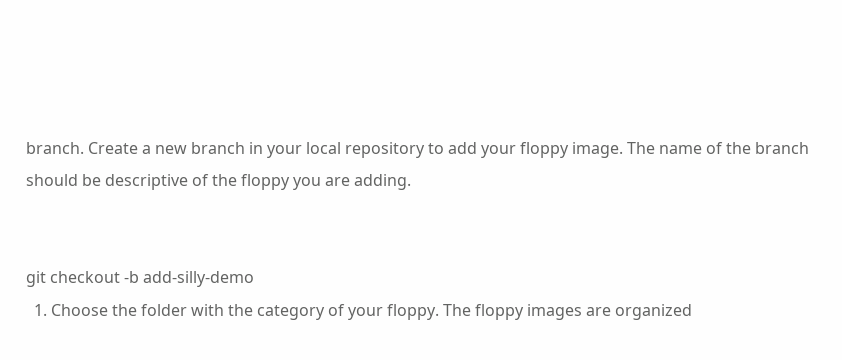branch. Create a new branch in your local repository to add your floppy image. The name of the branch should be descriptive of the floppy you are adding.


git checkout -b add-silly-demo
  1. Choose the folder with the category of your floppy. The floppy images are organized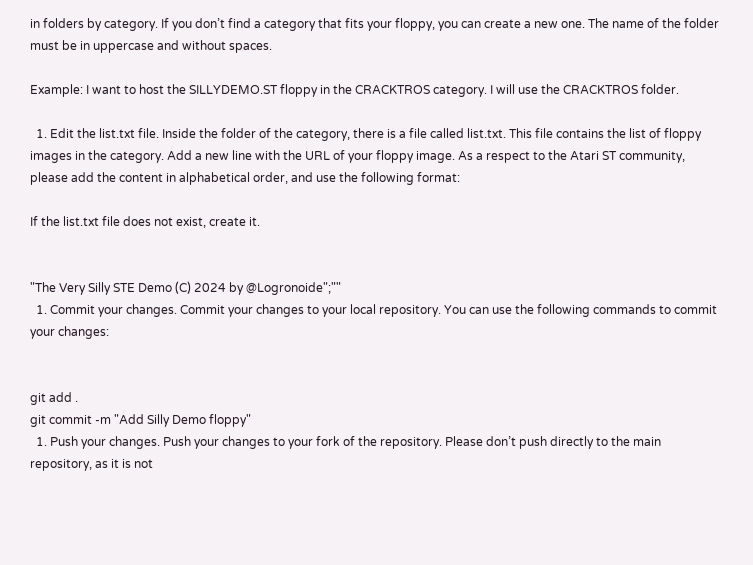in folders by category. If you don’t find a category that fits your floppy, you can create a new one. The name of the folder must be in uppercase and without spaces.

Example: I want to host the SILLYDEMO.ST floppy in the CRACKTROS category. I will use the CRACKTROS folder.

  1. Edit the list.txt file. Inside the folder of the category, there is a file called list.txt. This file contains the list of floppy images in the category. Add a new line with the URL of your floppy image. As a respect to the Atari ST community, please add the content in alphabetical order, and use the following format:

If the list.txt file does not exist, create it.


"The Very Silly STE Demo (C) 2024 by @Logronoide";""
  1. Commit your changes. Commit your changes to your local repository. You can use the following commands to commit your changes:


git add .
git commit -m "Add Silly Demo floppy"
  1. Push your changes. Push your changes to your fork of the repository. Please don’t push directly to the main repository, as it is not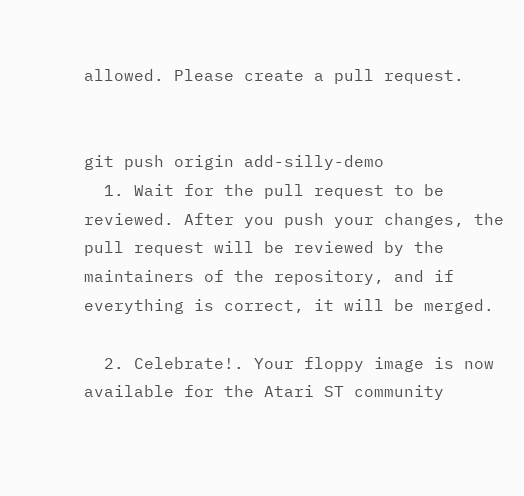allowed. Please create a pull request.


git push origin add-silly-demo
  1. Wait for the pull request to be reviewed. After you push your changes, the pull request will be reviewed by the maintainers of the repository, and if everything is correct, it will be merged.

  2. Celebrate!. Your floppy image is now available for the Atari ST community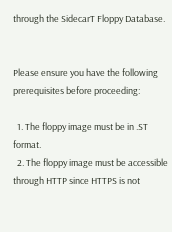through the SidecarT Floppy Database.


Please ensure you have the following prerequisites before proceeding:

  1. The floppy image must be in .ST format.
  2. The floppy image must be accessible through HTTP since HTTPS is not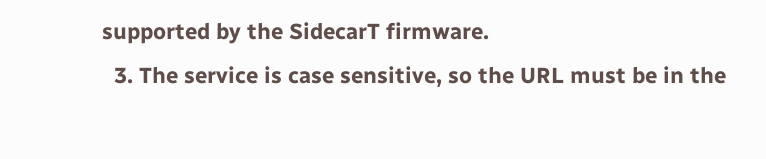supported by the SidecarT firmware.
  3. The service is case sensitive, so the URL must be in the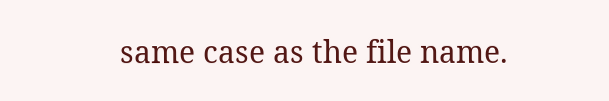same case as the file name.